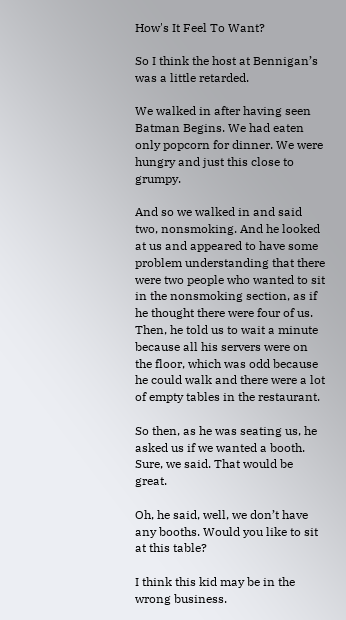How's It Feel To Want?

So I think the host at Bennigan’s was a little retarded.

We walked in after having seen Batman Begins. We had eaten only popcorn for dinner. We were hungry and just this close to grumpy.

And so we walked in and said two, nonsmoking. And he looked at us and appeared to have some problem understanding that there were two people who wanted to sit in the nonsmoking section, as if he thought there were four of us. Then, he told us to wait a minute because all his servers were on the floor, which was odd because he could walk and there were a lot of empty tables in the restaurant.

So then, as he was seating us, he asked us if we wanted a booth. Sure, we said. That would be great.

Oh, he said, well, we don’t have any booths. Would you like to sit at this table?

I think this kid may be in the wrong business.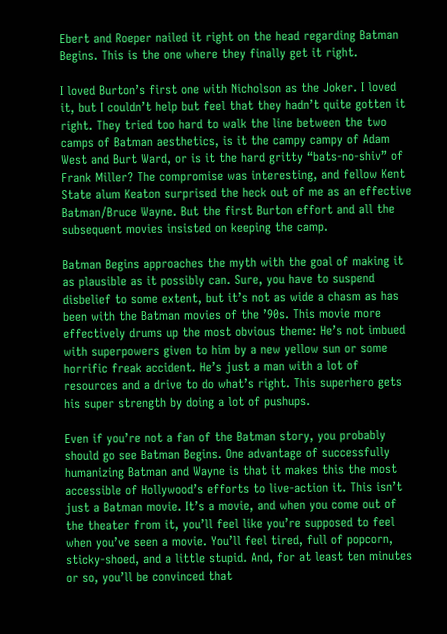Ebert and Roeper nailed it right on the head regarding Batman Begins. This is the one where they finally get it right.

I loved Burton’s first one with Nicholson as the Joker. I loved it, but I couldn’t help but feel that they hadn’t quite gotten it right. They tried too hard to walk the line between the two camps of Batman aesthetics, is it the campy campy of Adam West and Burt Ward, or is it the hard gritty “bats-no-shiv” of Frank Miller? The compromise was interesting, and fellow Kent State alum Keaton surprised the heck out of me as an effective Batman/Bruce Wayne. But the first Burton effort and all the subsequent movies insisted on keeping the camp.

Batman Begins approaches the myth with the goal of making it as plausible as it possibly can. Sure, you have to suspend disbelief to some extent, but it’s not as wide a chasm as has been with the Batman movies of the ’90s. This movie more effectively drums up the most obvious theme: He’s not imbued with superpowers given to him by a new yellow sun or some horrific freak accident. He’s just a man with a lot of resources and a drive to do what’s right. This superhero gets his super strength by doing a lot of pushups.

Even if you’re not a fan of the Batman story, you probably should go see Batman Begins. One advantage of successfully humanizing Batman and Wayne is that it makes this the most accessible of Hollywood’s efforts to live-action it. This isn’t just a Batman movie. It’s a movie, and when you come out of the theater from it, you’ll feel like you’re supposed to feel when you’ve seen a movie. You’ll feel tired, full of popcorn, sticky-shoed, and a little stupid. And, for at least ten minutes or so, you’ll be convinced that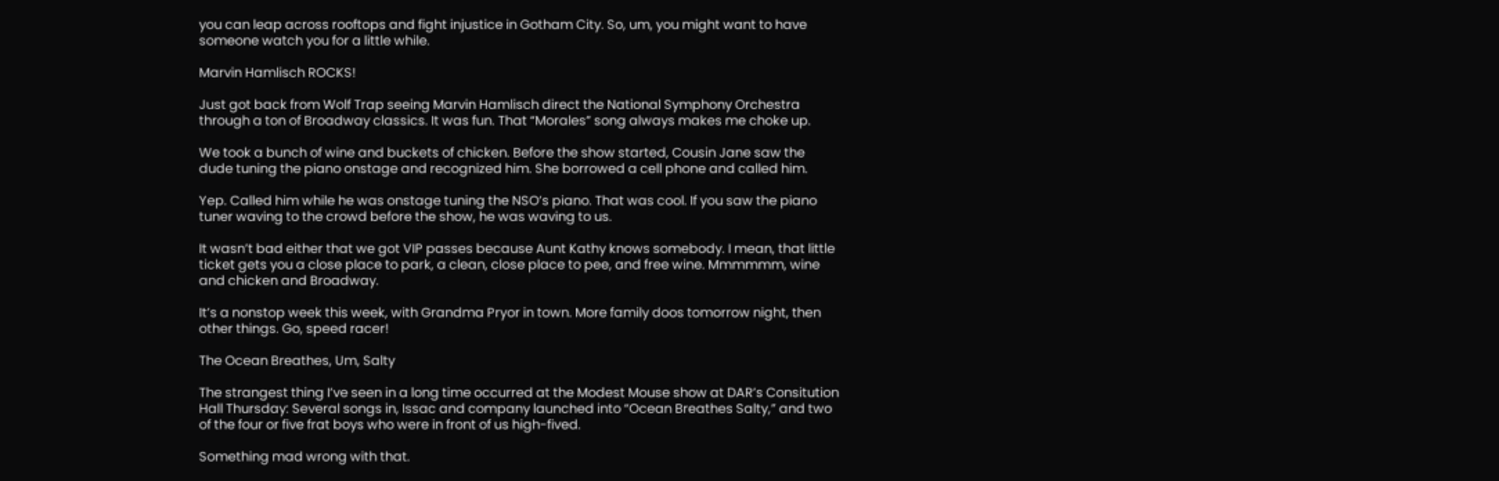you can leap across rooftops and fight injustice in Gotham City. So, um, you might want to have someone watch you for a little while.

Marvin Hamlisch ROCKS!

Just got back from Wolf Trap seeing Marvin Hamlisch direct the National Symphony Orchestra through a ton of Broadway classics. It was fun. That “Morales” song always makes me choke up.

We took a bunch of wine and buckets of chicken. Before the show started, Cousin Jane saw the dude tuning the piano onstage and recognized him. She borrowed a cell phone and called him.

Yep. Called him while he was onstage tuning the NSO’s piano. That was cool. If you saw the piano tuner waving to the crowd before the show, he was waving to us.

It wasn’t bad either that we got VIP passes because Aunt Kathy knows somebody. I mean, that little ticket gets you a close place to park, a clean, close place to pee, and free wine. Mmmmmm, wine and chicken and Broadway.

It’s a nonstop week this week, with Grandma Pryor in town. More family doos tomorrow night, then other things. Go, speed racer!

The Ocean Breathes, Um, Salty

The strangest thing I’ve seen in a long time occurred at the Modest Mouse show at DAR’s Consitution Hall Thursday: Several songs in, Issac and company launched into “Ocean Breathes Salty,” and two of the four or five frat boys who were in front of us high-fived.

Something mad wrong with that.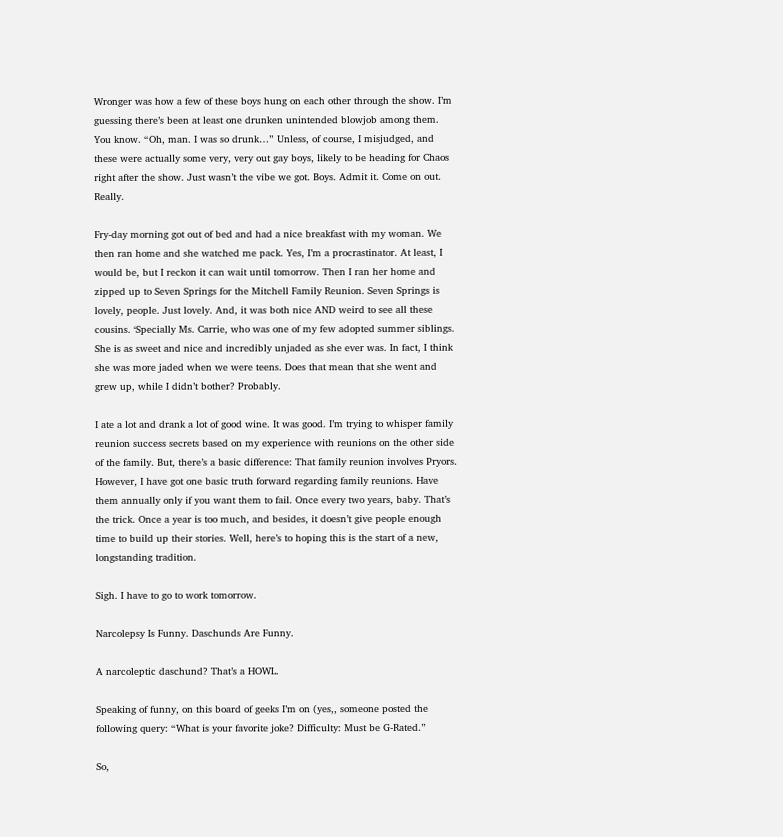Wronger was how a few of these boys hung on each other through the show. I’m guessing there’s been at least one drunken unintended blowjob among them. You know. “Oh, man. I was so drunk…” Unless, of course, I misjudged, and these were actually some very, very out gay boys, likely to be heading for Chaos right after the show. Just wasn’t the vibe we got. Boys. Admit it. Come on out. Really.

Fry-day morning got out of bed and had a nice breakfast with my woman. We then ran home and she watched me pack. Yes, I’m a procrastinator. At least, I would be, but I reckon it can wait until tomorrow. Then I ran her home and zipped up to Seven Springs for the Mitchell Family Reunion. Seven Springs is lovely, people. Just lovely. And, it was both nice AND weird to see all these cousins. ‘Specially Ms. Carrie, who was one of my few adopted summer siblings. She is as sweet and nice and incredibly unjaded as she ever was. In fact, I think she was more jaded when we were teens. Does that mean that she went and grew up, while I didn’t bother? Probably.

I ate a lot and drank a lot of good wine. It was good. I’m trying to whisper family reunion success secrets based on my experience with reunions on the other side of the family. But, there’s a basic difference: That family reunion involves Pryors. However, I have got one basic truth forward regarding family reunions. Have them annually only if you want them to fail. Once every two years, baby. That’s the trick. Once a year is too much, and besides, it doesn’t give people enough time to build up their stories. Well, here’s to hoping this is the start of a new, longstanding tradition.

Sigh. I have to go to work tomorrow.

Narcolepsy Is Funny. Daschunds Are Funny.

A narcoleptic daschund? That’s a HOWL.

Speaking of funny, on this board of geeks I’m on (yes,, someone posted the following query: “What is your favorite joke? Difficulty: Must be G-Rated.”

So,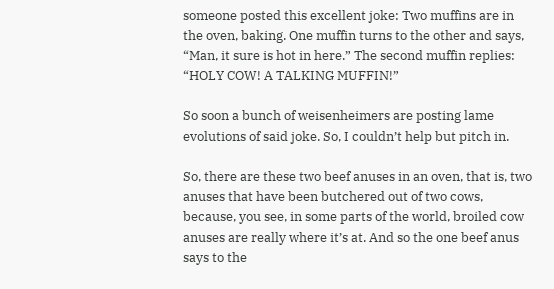someone posted this excellent joke: Two muffins are in the oven, baking. One muffin turns to the other and says, “Man, it sure is hot in here.” The second muffin replies: “HOLY COW! A TALKING MUFFIN!”

So soon a bunch of weisenheimers are posting lame evolutions of said joke. So, I couldn’t help but pitch in.

So, there are these two beef anuses in an oven, that is, two anuses that have been butchered out of two cows, because, you see, in some parts of the world, broiled cow anuses are really where it’s at. And so the one beef anus says to the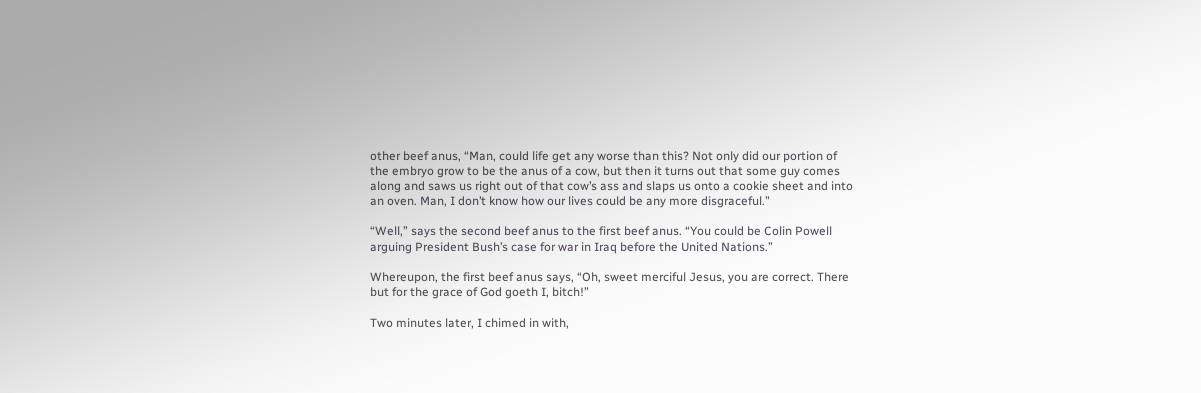other beef anus, “Man, could life get any worse than this? Not only did our portion of the embryo grow to be the anus of a cow, but then it turns out that some guy comes along and saws us right out of that cow’s ass and slaps us onto a cookie sheet and into an oven. Man, I don’t know how our lives could be any more disgraceful.”

“Well,” says the second beef anus to the first beef anus. “You could be Colin Powell arguing President Bush’s case for war in Iraq before the United Nations.”

Whereupon, the first beef anus says, “Oh, sweet merciful Jesus, you are correct. There but for the grace of God goeth I, bitch!”

Two minutes later, I chimed in with,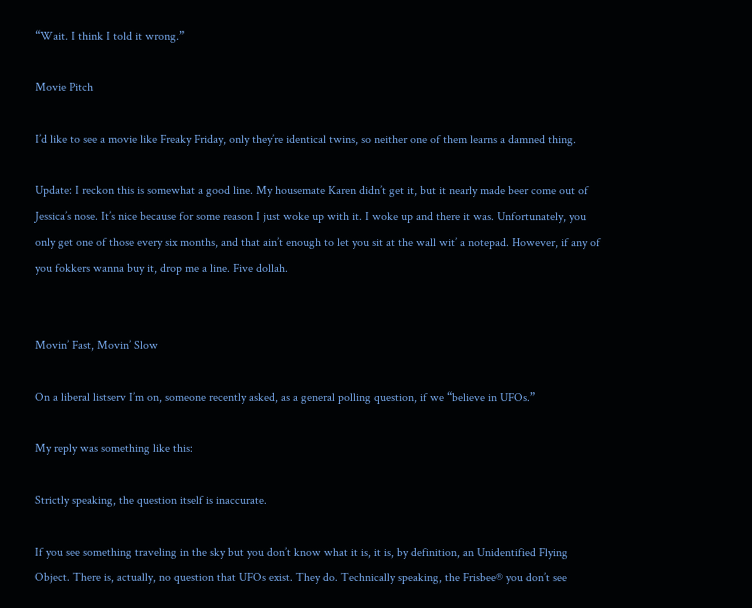“Wait. I think I told it wrong.”

Movie Pitch

I’d like to see a movie like Freaky Friday, only they’re identical twins, so neither one of them learns a damned thing.

Update: I reckon this is somewhat a good line. My housemate Karen didn’t get it, but it nearly made beer come out of Jessica’s nose. It’s nice because for some reason I just woke up with it. I woke up and there it was. Unfortunately, you only get one of those every six months, and that ain’t enough to let you sit at the wall wit’ a notepad. However, if any of you fokkers wanna buy it, drop me a line. Five dollah.


Movin’ Fast, Movin’ Slow

On a liberal listserv I’m on, someone recently asked, as a general polling question, if we “believe in UFOs.”

My reply was something like this:

Strictly speaking, the question itself is inaccurate.

If you see something traveling in the sky but you don’t know what it is, it is, by definition, an Unidentified Flying Object. There is, actually, no question that UFOs exist. They do. Technically speaking, the Frisbee® you don’t see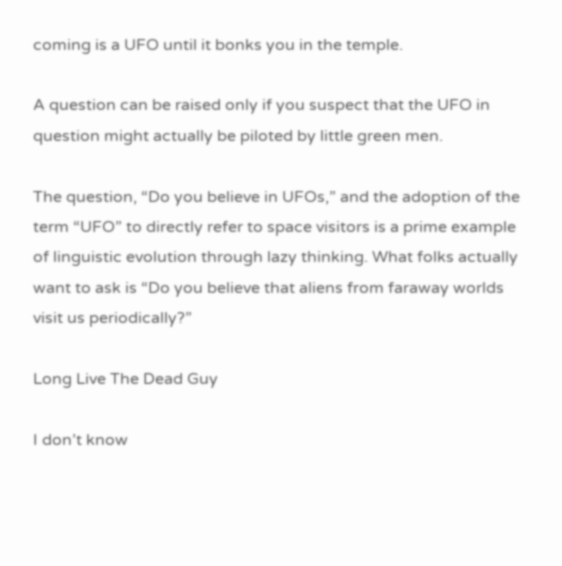coming is a UFO until it bonks you in the temple.

A question can be raised only if you suspect that the UFO in question might actually be piloted by little green men.

The question, “Do you believe in UFOs,” and the adoption of the term “UFO” to directly refer to space visitors is a prime example of linguistic evolution through lazy thinking. What folks actually want to ask is “Do you believe that aliens from faraway worlds visit us periodically?”

Long Live The Dead Guy

I don’t know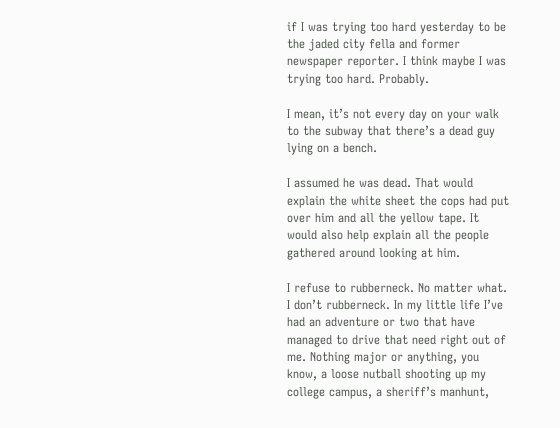if I was trying too hard yesterday to be the jaded city fella and former newspaper reporter. I think maybe I was trying too hard. Probably.

I mean, it’s not every day on your walk to the subway that there’s a dead guy lying on a bench.

I assumed he was dead. That would explain the white sheet the cops had put over him and all the yellow tape. It would also help explain all the people gathered around looking at him.

I refuse to rubberneck. No matter what. I don’t rubberneck. In my little life I’ve had an adventure or two that have managed to drive that need right out of me. Nothing major or anything, you know, a loose nutball shooting up my college campus, a sheriff’s manhunt,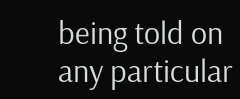being told on any particular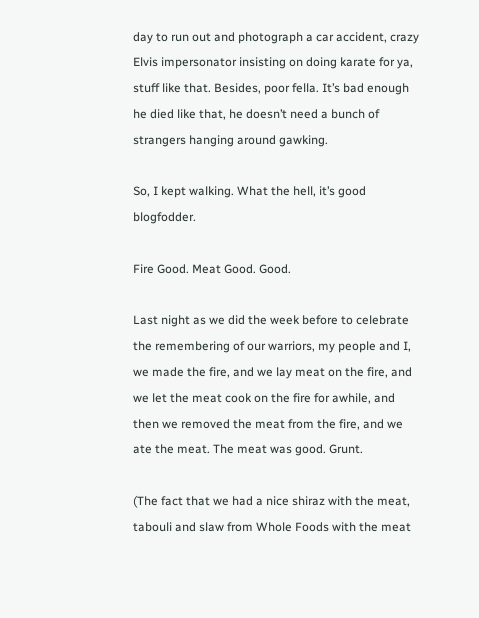day to run out and photograph a car accident, crazy Elvis impersonator insisting on doing karate for ya, stuff like that. Besides, poor fella. It’s bad enough he died like that, he doesn’t need a bunch of strangers hanging around gawking.

So, I kept walking. What the hell, it’s good blogfodder.

Fire Good. Meat Good. Good.

Last night as we did the week before to celebrate the remembering of our warriors, my people and I, we made the fire, and we lay meat on the fire, and we let the meat cook on the fire for awhile, and then we removed the meat from the fire, and we ate the meat. The meat was good. Grunt.

(The fact that we had a nice shiraz with the meat, tabouli and slaw from Whole Foods with the meat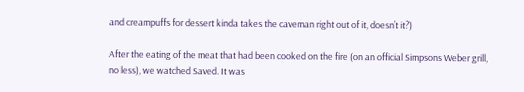and creampuffs for dessert kinda takes the caveman right out of it, doesn’t it?)

After the eating of the meat that had been cooked on the fire (on an official Simpsons Weber grill, no less), we watched Saved. It was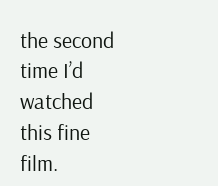the second time I’d watched this fine film.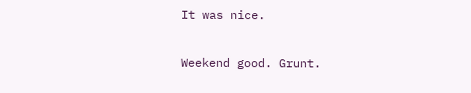It was nice.

Weekend good. Grunt.